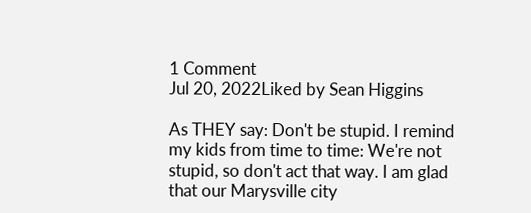1 Comment
Jul 20, 2022Liked by Sean Higgins

As THEY say: Don't be stupid. I remind my kids from time to time: We're not stupid, so don't act that way. I am glad that our Marysville city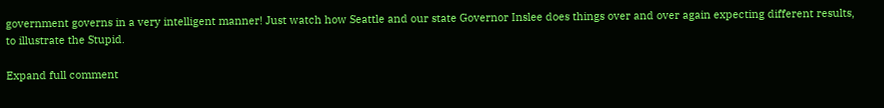government governs in a very intelligent manner! Just watch how Seattle and our state Governor Inslee does things over and over again expecting different results, to illustrate the Stupid.

Expand full comment